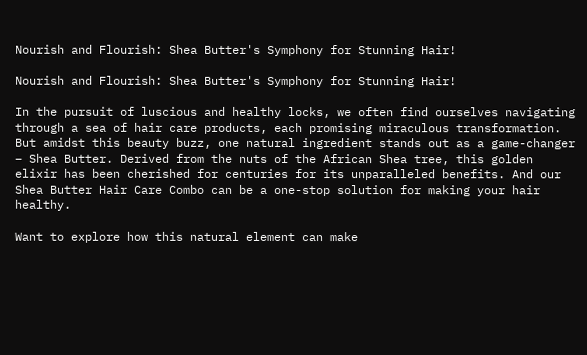Nourish and Flourish: Shea Butter's Symphony for Stunning Hair!

Nourish and Flourish: Shea Butter's Symphony for Stunning Hair!

In the pursuit of luscious and healthy locks, we often find ourselves navigating through a sea of hair care products, each promising miraculous transformation. But amidst this beauty buzz, one natural ingredient stands out as a game-changer – Shea Butter. Derived from the nuts of the African Shea tree, this golden elixir has been cherished for centuries for its unparalleled benefits. And our Shea Butter Hair Care Combo can be a one-stop solution for making your hair healthy.

Want to explore how this natural element can make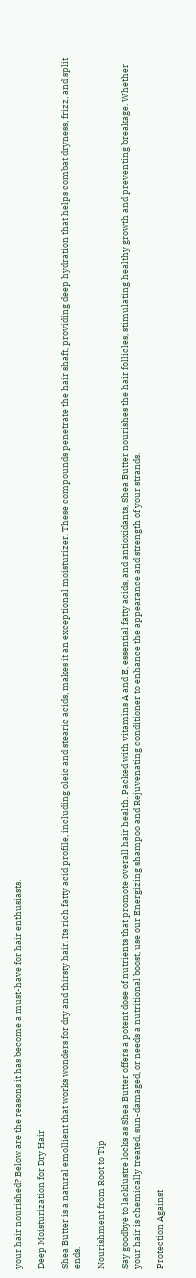your hair nourished? Below are the reasons it has become a must-have for hair enthusiasts.

Deep Moisturization for Dry Hair

Shea Butter is a natural emollient that works wonders for dry and thirsty hair. Its rich fatty acid profile, including oleic and stearic acids, makes it an exceptional moisturizer. These compounds penetrate the hair shaft, providing deep hydration that helps combat dryness, frizz, and split ends.

Nourishment from Root to Tip

Say goodbye to lacklustre locks as Shea Butter offers a potent dose of nutrients that promote overall hair health. Packed with vitamins A and E, essential fatty acids, and antioxidants, Shea Butter nourishes the hair follicles, stimulating healthy growth and preventing breakage. Whether your hair is chemically treated, sun-damaged, or needs a nutritional boost, use our Energizing shampoo and Rejuvenating conditioner to enhance the appearance and strength of your strands.

Protection Against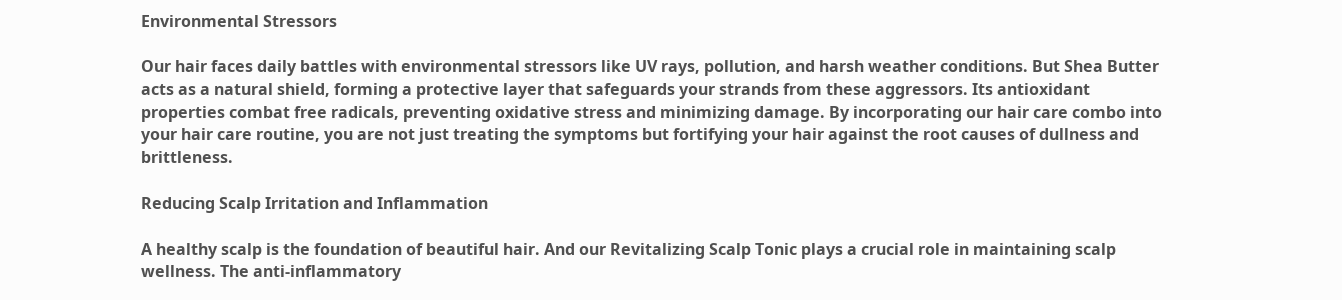Environmental Stressors

Our hair faces daily battles with environmental stressors like UV rays, pollution, and harsh weather conditions. But Shea Butter acts as a natural shield, forming a protective layer that safeguards your strands from these aggressors. Its antioxidant properties combat free radicals, preventing oxidative stress and minimizing damage. By incorporating our hair care combo into your hair care routine, you are not just treating the symptoms but fortifying your hair against the root causes of dullness and brittleness.

Reducing Scalp Irritation and Inflammation

A healthy scalp is the foundation of beautiful hair. And our Revitalizing Scalp Tonic plays a crucial role in maintaining scalp wellness. The anti-inflammatory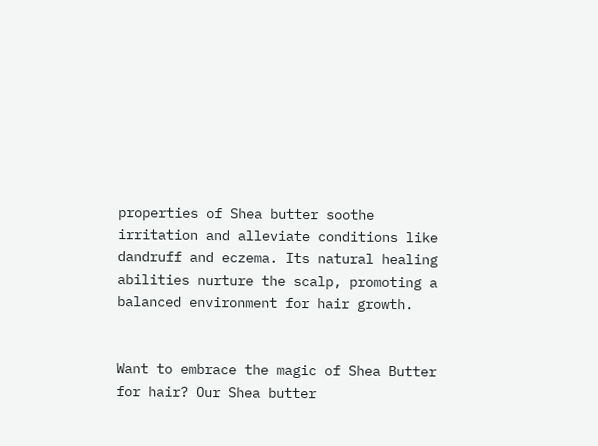properties of Shea butter soothe irritation and alleviate conditions like dandruff and eczema. Its natural healing abilities nurture the scalp, promoting a balanced environment for hair growth.


Want to embrace the magic of Shea Butter for hair? Our Shea butter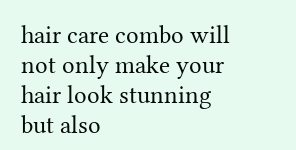hair care combo will not only make your hair look stunning but also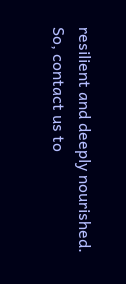resilient and deeply nourished. So, contact us to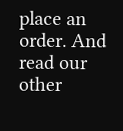place an order. And read our other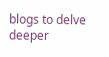blogs to delve deeper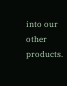into our other products.